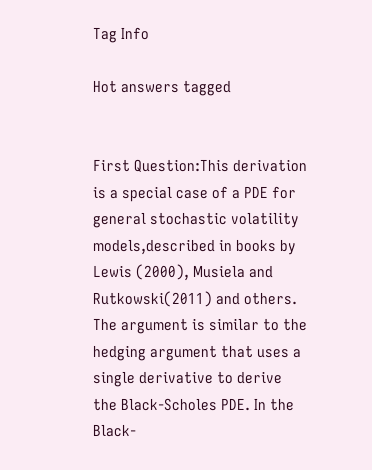Tag Info

Hot answers tagged


First Question:This derivation is a special case of a PDE for general stochastic volatility models,described in books by Lewis (2000), Musiela and Rutkowski(2011) and others. The argument is similar to the hedging argument that uses a single derivative to derive the Black-Scholes PDE. In the Black-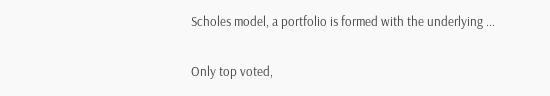Scholes model, a portfolio is formed with the underlying ...

Only top voted,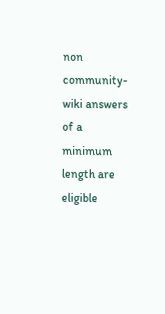non community-wiki answers of a minimum length are eligible